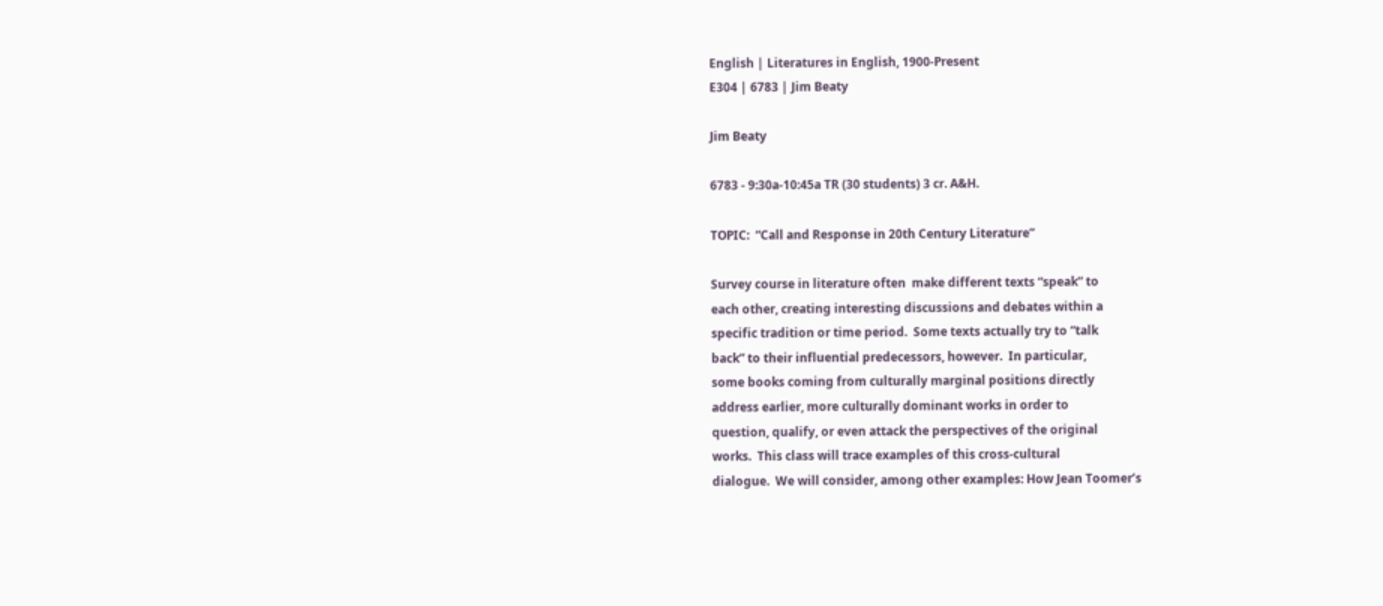English | Literatures in English, 1900-Present
E304 | 6783 | Jim Beaty

Jim Beaty

6783 - 9:30a-10:45a TR (30 students) 3 cr. A&H.

TOPIC:  “Call and Response in 20th Century Literature”

Survey course in literature often  make different texts “speak” to
each other, creating interesting discussions and debates within a
specific tradition or time period.  Some texts actually try to “talk
back” to their influential predecessors, however.  In particular,
some books coming from culturally marginal positions directly
address earlier, more culturally dominant works in order to
question, qualify, or even attack the perspectives of the original
works.  This class will trace examples of this cross-cultural
dialogue.  We will consider, among other examples: How Jean Toomer’s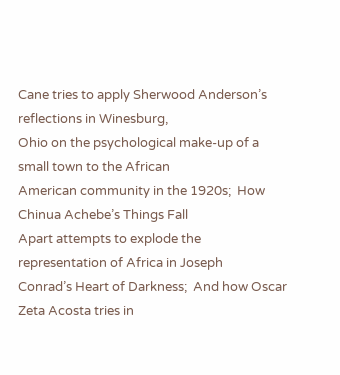Cane tries to apply Sherwood Anderson’s reflections in Winesburg,
Ohio on the psychological make-up of a small town to the African
American community in the 1920s;  How Chinua Achebe’s Things Fall
Apart attempts to explode the representation of Africa in Joseph
Conrad’s Heart of Darkness;  And how Oscar Zeta Acosta tries in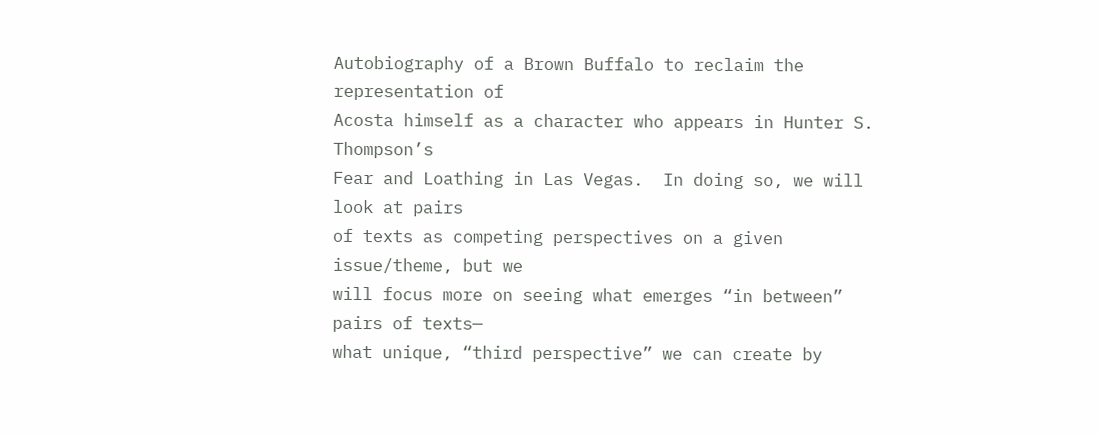Autobiography of a Brown Buffalo to reclaim the representation of
Acosta himself as a character who appears in Hunter S. Thompson’s
Fear and Loathing in Las Vegas.  In doing so, we will look at pairs
of texts as competing perspectives on a given issue/theme, but we
will focus more on seeing what emerges “in between” pairs of texts—
what unique, “third perspective” we can create by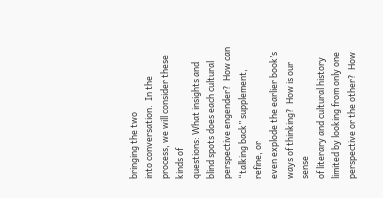bringing the two
into conversation.  In the process, we will consider these kinds of
questions: What insights and blind spots does each cultural
perspective engender?  How can “talking back” supplement, refine, or
even explode the earlier book’s ways of thinking?  How is our sense
of literary and cultural history limited by looking from only one
perspective or the other?  How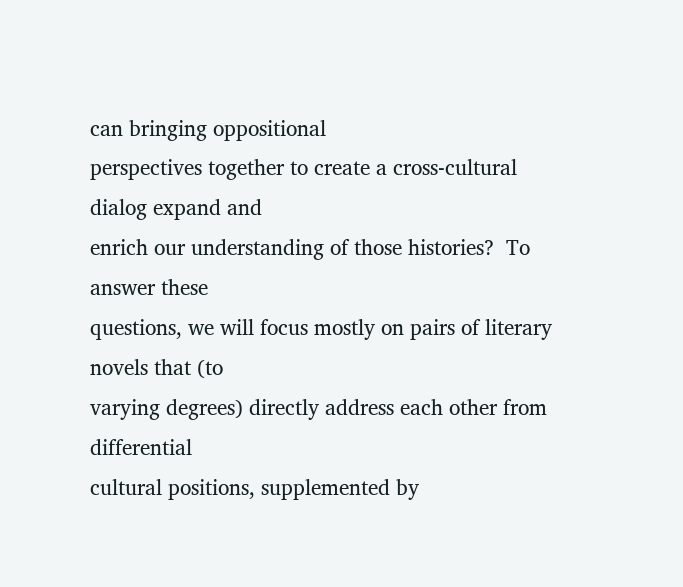can bringing oppositional
perspectives together to create a cross-cultural dialog expand and
enrich our understanding of those histories?  To answer these
questions, we will focus mostly on pairs of literary novels that (to
varying degrees) directly address each other from differential
cultural positions, supplemented by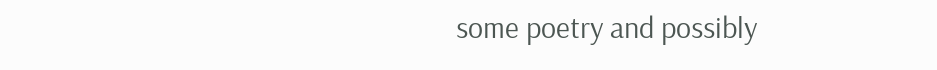some poetry and possibly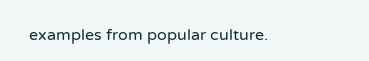examples from popular culture.